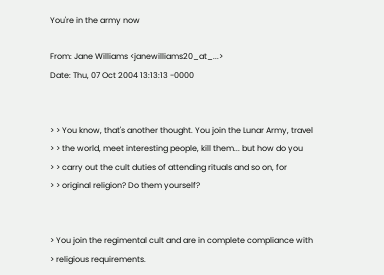You're in the army now

From: Jane Williams <janewilliams20_at_...>
Date: Thu, 07 Oct 2004 13:13:13 -0000


> > You know, that's another thought. You join the Lunar Army, travel
> > the world, meet interesting people, kill them... but how do you
> > carry out the cult duties of attending rituals and so on, for
> > original religion? Do them yourself?


> You join the regimental cult and are in complete compliance with
> religious requirements.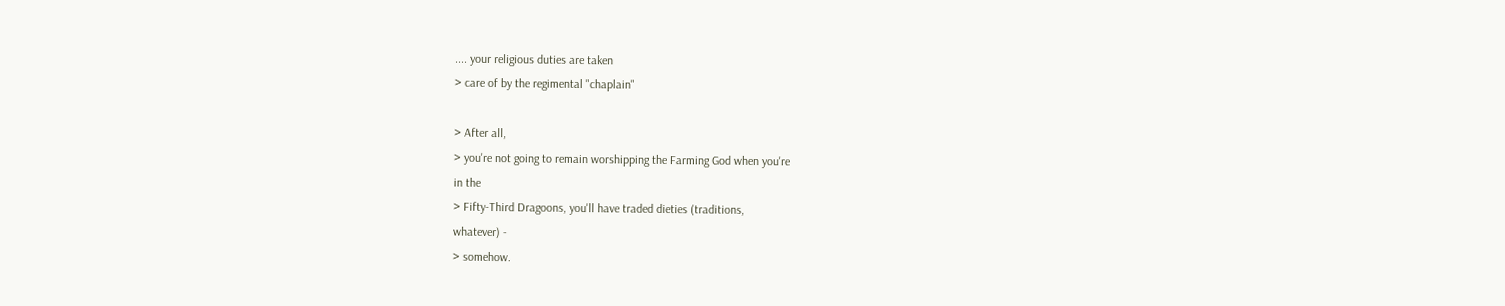.... your religious duties are taken
> care of by the regimental "chaplain"

> After all,
> you're not going to remain worshipping the Farming God when you're
in the
> Fifty-Third Dragoons, you'll have traded dieties (traditions,
whatever) -
> somehow.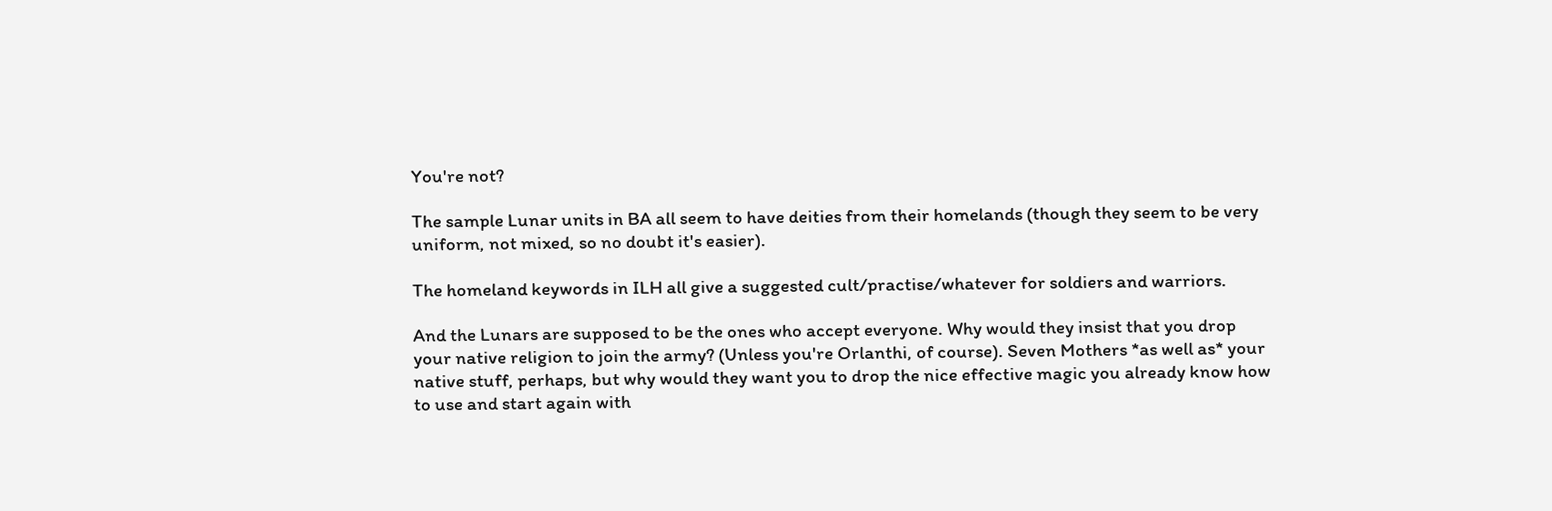You're not?

The sample Lunar units in BA all seem to have deities from their homelands (though they seem to be very uniform, not mixed, so no doubt it's easier).

The homeland keywords in ILH all give a suggested cult/practise/whatever for soldiers and warriors.

And the Lunars are supposed to be the ones who accept everyone. Why would they insist that you drop your native religion to join the army? (Unless you're Orlanthi, of course). Seven Mothers *as well as* your native stuff, perhaps, but why would they want you to drop the nice effective magic you already know how to use and start again with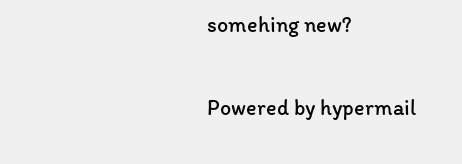somehing new?

Powered by hypermail